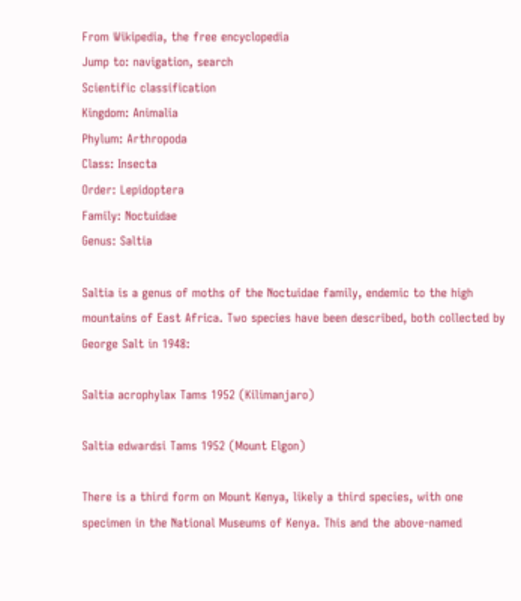From Wikipedia, the free encyclopedia
Jump to: navigation, search
Scientific classification
Kingdom: Animalia
Phylum: Arthropoda
Class: Insecta
Order: Lepidoptera
Family: Noctuidae
Genus: Saltia

Saltia is a genus of moths of the Noctuidae family, endemic to the high mountains of East Africa. Two species have been described, both collected by George Salt in 1948:

Saltia acrophylax Tams 1952 (Kilimanjaro)

Saltia edwardsi Tams 1952 (Mount Elgon)

There is a third form on Mount Kenya, likely a third species, with one specimen in the National Museums of Kenya. This and the above-named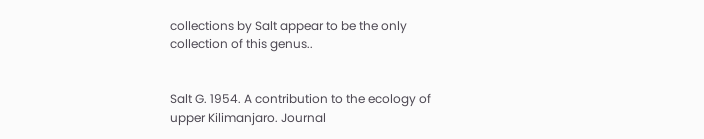collections by Salt appear to be the only collection of this genus..


Salt G. 1954. A contribution to the ecology of upper Kilimanjaro. Journal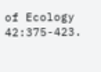of Ecology 42:375-423.